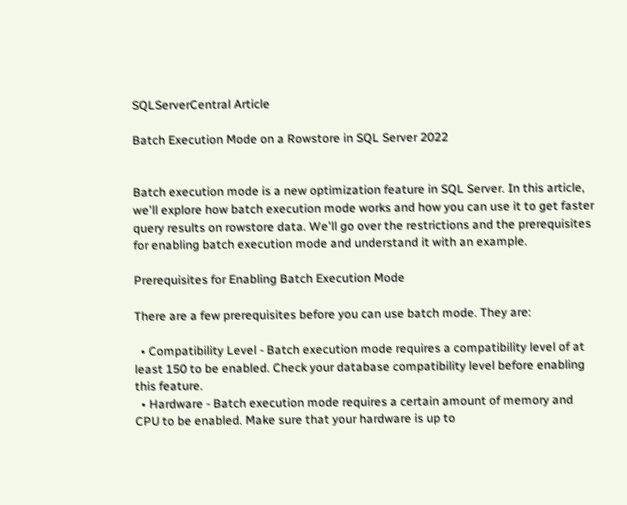SQLServerCentral Article

Batch Execution Mode on a Rowstore in SQL Server 2022


Batch execution mode is a new optimization feature in SQL Server. In this article, we'll explore how batch execution mode works and how you can use it to get faster query results on rowstore data. We'll go over the restrictions and the prerequisites for enabling batch execution mode and understand it with an example.

Prerequisites for Enabling Batch Execution Mode

There are a few prerequisites before you can use batch mode. They are:

  • Compatibility Level - Batch execution mode requires a compatibility level of at least 150 to be enabled. Check your database compatibility level before enabling this feature.
  • Hardware - Batch execution mode requires a certain amount of memory and CPU to be enabled. Make sure that your hardware is up to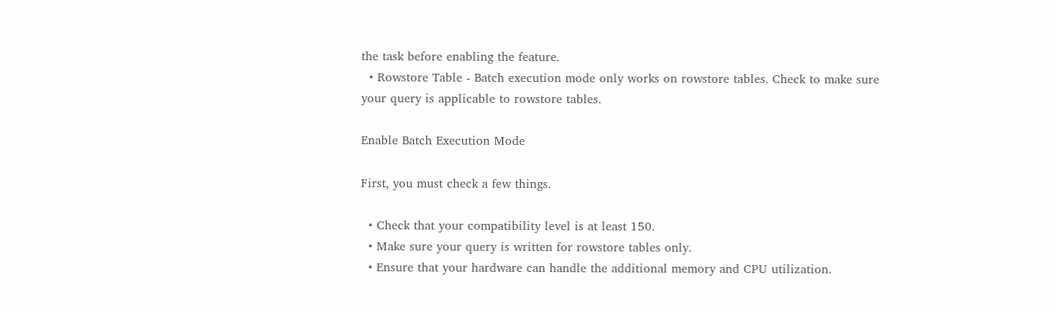the task before enabling the feature.
  • Rowstore Table - Batch execution mode only works on rowstore tables. Check to make sure your query is applicable to rowstore tables.

Enable Batch Execution Mode

First, you must check a few things.

  • Check that your compatibility level is at least 150.
  • Make sure your query is written for rowstore tables only.
  • Ensure that your hardware can handle the additional memory and CPU utilization.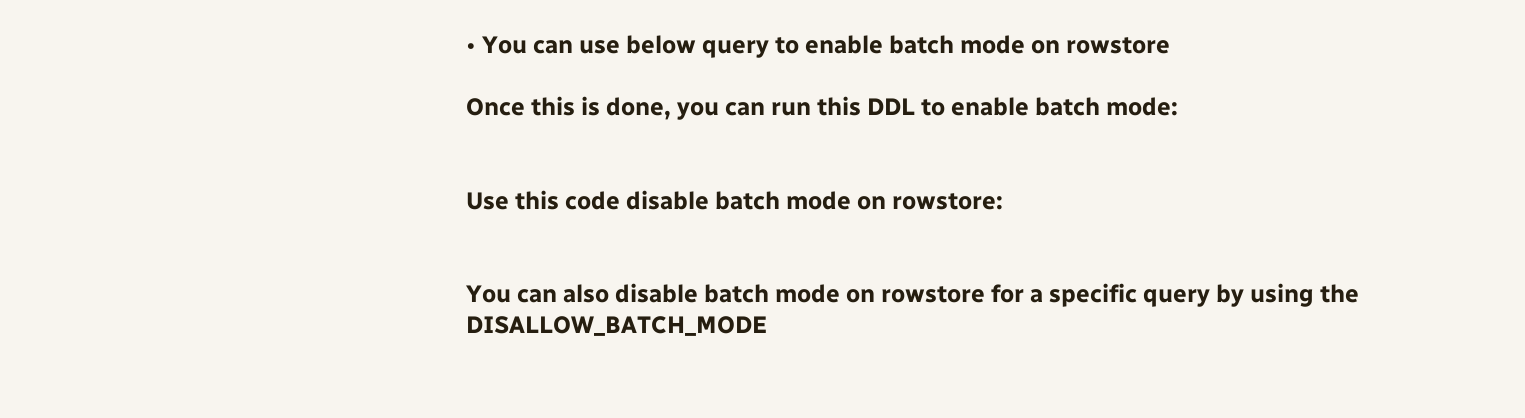• You can use below query to enable batch mode on rowstore

Once this is done, you can run this DDL to enable batch mode:


Use this code disable batch mode on rowstore:


You can also disable batch mode on rowstore for a specific query by using the DISALLOW_BATCH_MODE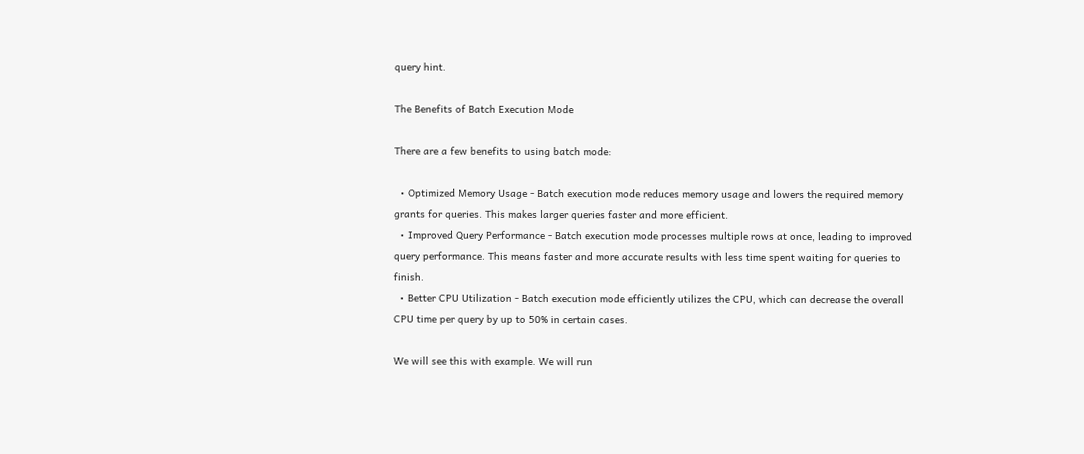query hint.

The Benefits of Batch Execution Mode

There are a few benefits to using batch mode:

  • Optimized Memory Usage - Batch execution mode reduces memory usage and lowers the required memory grants for queries. This makes larger queries faster and more efficient.
  • Improved Query Performance - Batch execution mode processes multiple rows at once, leading to improved query performance. This means faster and more accurate results with less time spent waiting for queries to finish.
  • Better CPU Utilization - Batch execution mode efficiently utilizes the CPU, which can decrease the overall CPU time per query by up to 50% in certain cases.

We will see this with example. We will run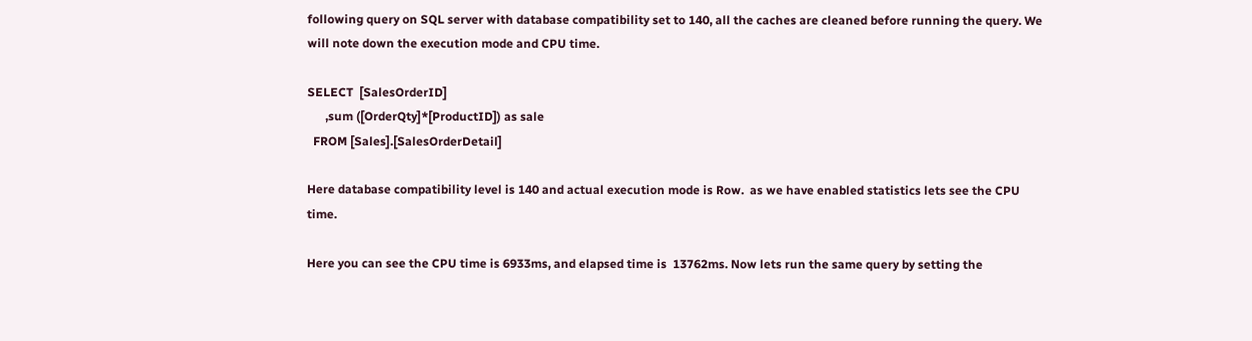following query on SQL server with database compatibility set to 140, all the caches are cleaned before running the query. We will note down the execution mode and CPU time.

SELECT  [SalesOrderID]
      ,sum ([OrderQty]*[ProductID]) as sale
  FROM [Sales].[SalesOrderDetail]

Here database compatibility level is 140 and actual execution mode is Row.  as we have enabled statistics lets see the CPU time.

Here you can see the CPU time is 6933ms, and elapsed time is  13762ms. Now lets run the same query by setting the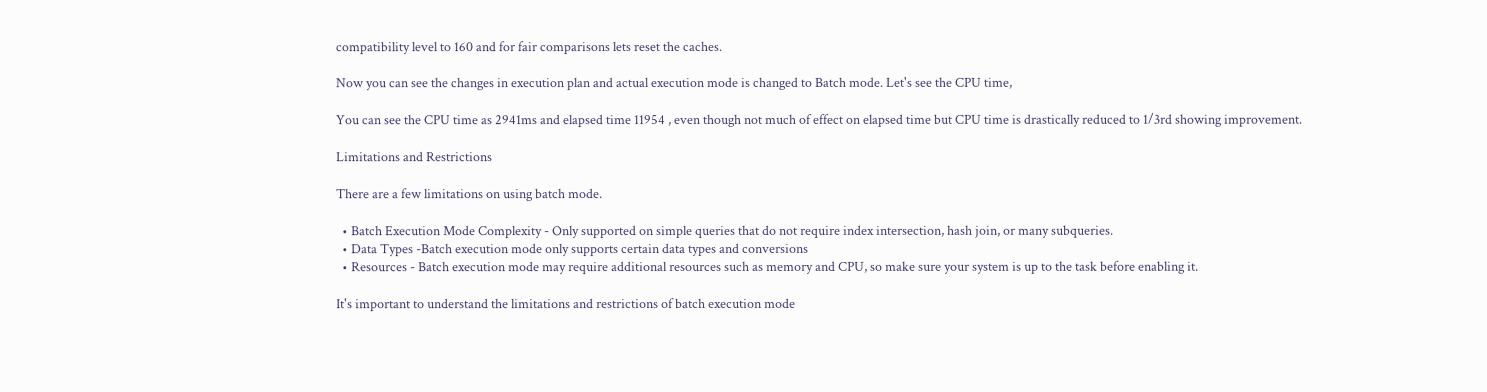compatibility level to 160 and for fair comparisons lets reset the caches.

Now you can see the changes in execution plan and actual execution mode is changed to Batch mode. Let's see the CPU time,

You can see the CPU time as 2941ms and elapsed time 11954 , even though not much of effect on elapsed time but CPU time is drastically reduced to 1/3rd showing improvement.

Limitations and Restrictions

There are a few limitations on using batch mode.

  • Batch Execution Mode Complexity - Only supported on simple queries that do not require index intersection, hash join, or many subqueries.
  • Data Types -Batch execution mode only supports certain data types and conversions
  • Resources - Batch execution mode may require additional resources such as memory and CPU, so make sure your system is up to the task before enabling it.

It's important to understand the limitations and restrictions of batch execution mode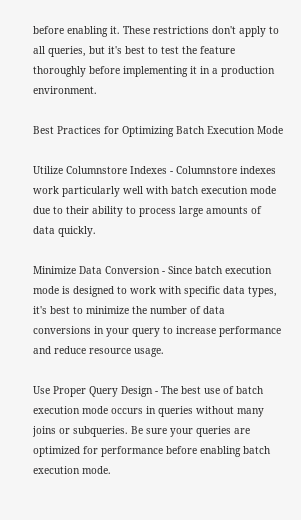before enabling it. These restrictions don't apply to all queries, but it's best to test the feature thoroughly before implementing it in a production environment.

Best Practices for Optimizing Batch Execution Mode

Utilize Columnstore Indexes - Columnstore indexes work particularly well with batch execution mode due to their ability to process large amounts of data quickly.

Minimize Data Conversion - Since batch execution mode is designed to work with specific data types, it's best to minimize the number of data conversions in your query to increase performance and reduce resource usage.

Use Proper Query Design - The best use of batch execution mode occurs in queries without many joins or subqueries. Be sure your queries are optimized for performance before enabling batch execution mode.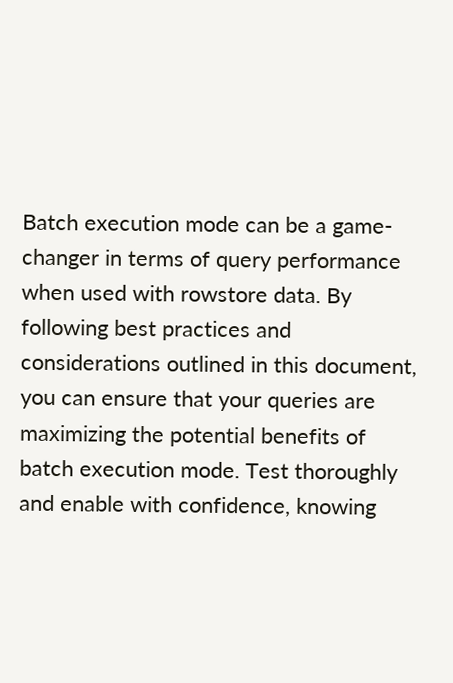Batch execution mode can be a game-changer in terms of query performance when used with rowstore data. By following best practices and considerations outlined in this document, you can ensure that your queries are maximizing the potential benefits of batch execution mode. Test thoroughly and enable with confidence, knowing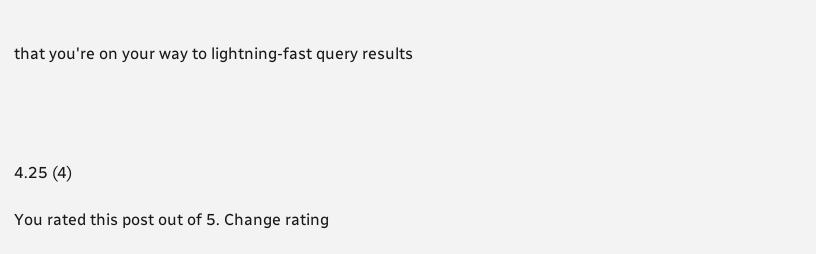that you're on your way to lightning-fast query results




4.25 (4)

You rated this post out of 5. Change rating